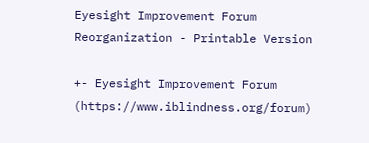Eyesight Improvement Forum
Reorganization - Printable Version

+- Eyesight Improvement Forum (https://www.iblindness.org/forum)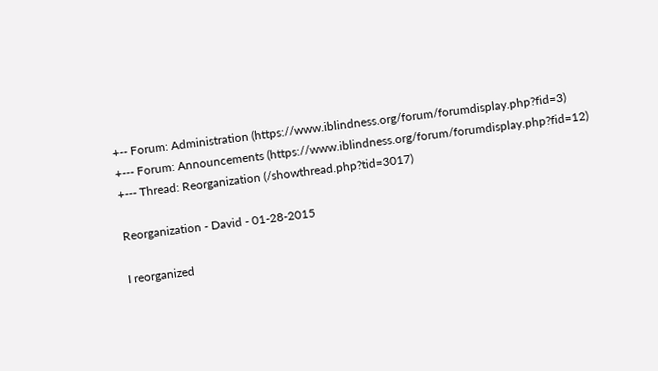+-- Forum: Administration (https://www.iblindness.org/forum/forumdisplay.php?fid=3)
+--- Forum: Announcements (https://www.iblindness.org/forum/forumdisplay.php?fid=12)
+--- Thread: Reorganization (/showthread.php?tid=3017)

Reorganization - David - 01-28-2015

I reorganized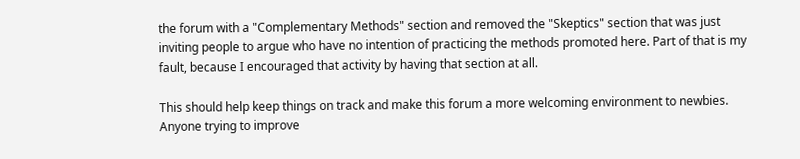the forum with a "Complementary Methods" section and removed the "Skeptics" section that was just inviting people to argue who have no intention of practicing the methods promoted here. Part of that is my fault, because I encouraged that activity by having that section at all.

This should help keep things on track and make this forum a more welcoming environment to newbies. Anyone trying to improve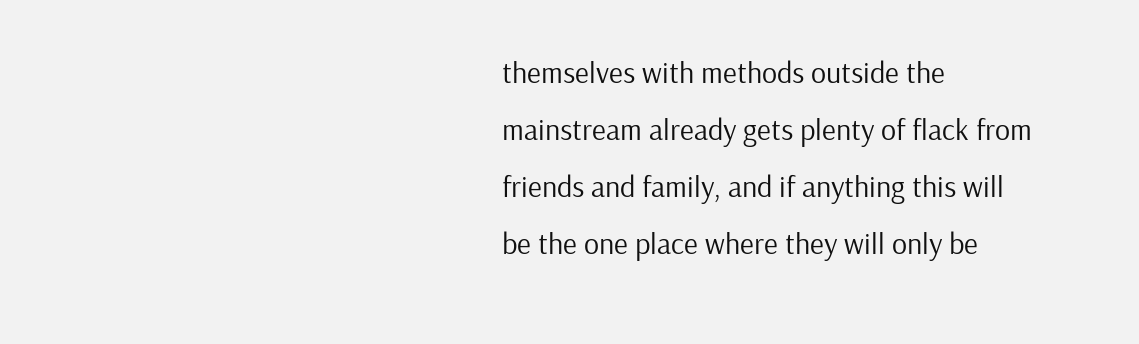themselves with methods outside the mainstream already gets plenty of flack from friends and family, and if anything this will be the one place where they will only be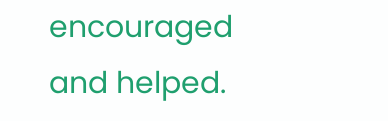encouraged and helped.